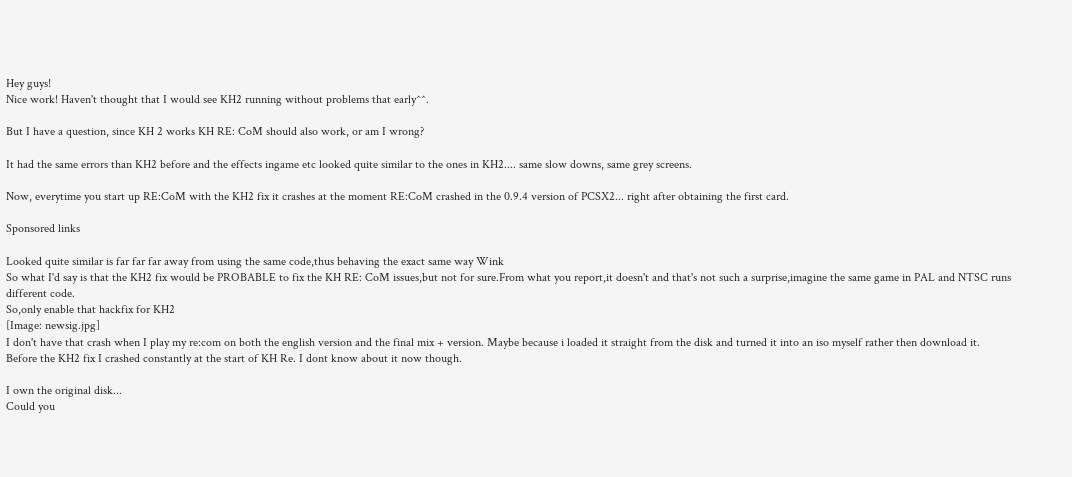Hey guys!
Nice work! Haven't thought that I would see KH2 running without problems that early^^.

But I have a question, since KH 2 works KH RE: CoM should also work, or am I wrong?

It had the same errors than KH2 before and the effects ingame etc looked quite similar to the ones in KH2.... same slow downs, same grey screens.

Now, everytime you start up RE:CoM with the KH2 fix it crashes at the moment RE:CoM crashed in the 0.9.4 version of PCSX2... right after obtaining the first card.

Sponsored links

Looked quite similar is far far far away from using the same code,thus behaving the exact same way Wink
So what I'd say is that the KH2 fix would be PROBABLE to fix the KH RE: CoM issues,but not for sure.From what you report,it doesn't and that's not such a surprise,imagine the same game in PAL and NTSC runs different code.
So,only enable that hackfix for KH2
[Image: newsig.jpg]
I don't have that crash when I play my re:com on both the english version and the final mix + version. Maybe because i loaded it straight from the disk and turned it into an iso myself rather then download it.
Before the KH2 fix I crashed constantly at the start of KH Re. I dont know about it now though.

I own the original disk...
Could you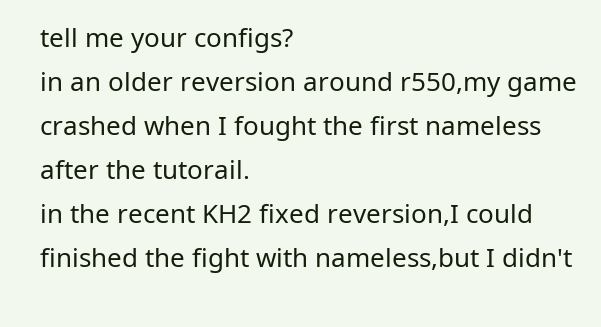tell me your configs?
in an older reversion around r550,my game crashed when I fought the first nameless after the tutorail.
in the recent KH2 fixed reversion,I could finished the fight with nameless,but I didn't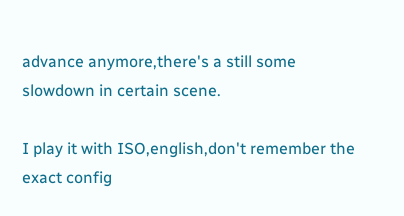advance anymore,there's a still some slowdown in certain scene.

I play it with ISO,english,don't remember the exact config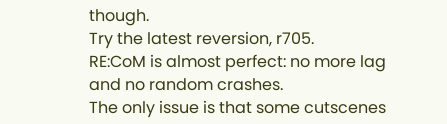though.
Try the latest reversion, r705.
RE:CoM is almost perfect: no more lag and no random crashes.
The only issue is that some cutscenes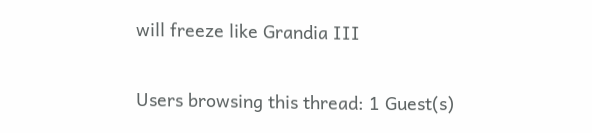will freeze like Grandia III

Users browsing this thread: 1 Guest(s)